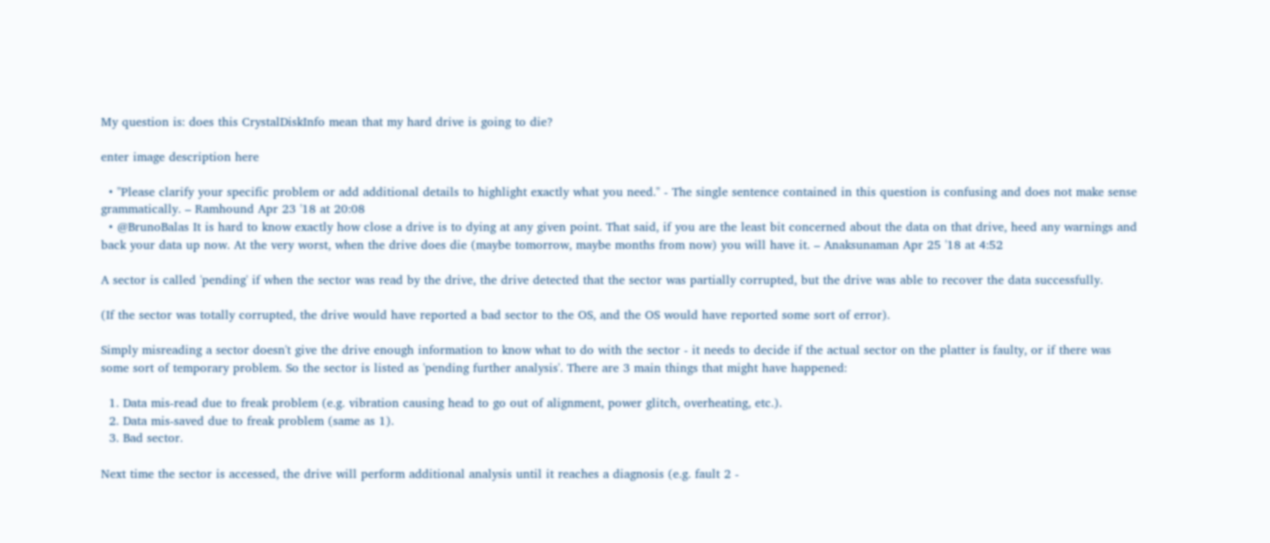My question is: does this CrystalDiskInfo mean that my hard drive is going to die?

enter image description here

  • "Please clarify your specific problem or add additional details to highlight exactly what you need." - The single sentence contained in this question is confusing and does not make sense grammatically. – Ramhound Apr 23 '18 at 20:08
  • @BrunoBalas It is hard to know exactly how close a drive is to dying at any given point. That said, if you are the least bit concerned about the data on that drive, heed any warnings and back your data up now. At the very worst, when the drive does die (maybe tomorrow, maybe months from now) you will have it. – Anaksunaman Apr 25 '18 at 4:52

A sector is called 'pending' if when the sector was read by the drive, the drive detected that the sector was partially corrupted, but the drive was able to recover the data successfully.

(If the sector was totally corrupted, the drive would have reported a bad sector to the OS, and the OS would have reported some sort of error).

Simply misreading a sector doesn't give the drive enough information to know what to do with the sector - it needs to decide if the actual sector on the platter is faulty, or if there was some sort of temporary problem. So the sector is listed as 'pending further analysis'. There are 3 main things that might have happened:

  1. Data mis-read due to freak problem (e.g. vibration causing head to go out of alignment, power glitch, overheating, etc.).
  2. Data mis-saved due to freak problem (same as 1).
  3. Bad sector.

Next time the sector is accessed, the drive will perform additional analysis until it reaches a diagnosis (e.g. fault 2 -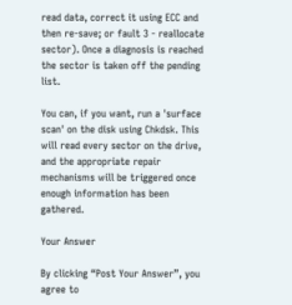read data, correct it using ECC and then re-save; or fault 3 - reallocate sector). Once a diagnosis is reached the sector is taken off the pending list.

You can, if you want, run a 'surface scan' on the disk using Chkdsk. This will read every sector on the drive, and the appropriate repair mechanisms will be triggered once enough information has been gathered.

Your Answer

By clicking “Post Your Answer”, you agree to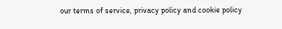our terms of service, privacy policy and cookie policy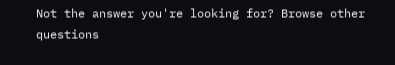Not the answer you're looking for? Browse other questions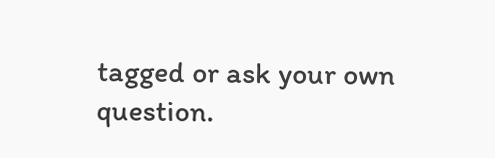tagged or ask your own question.